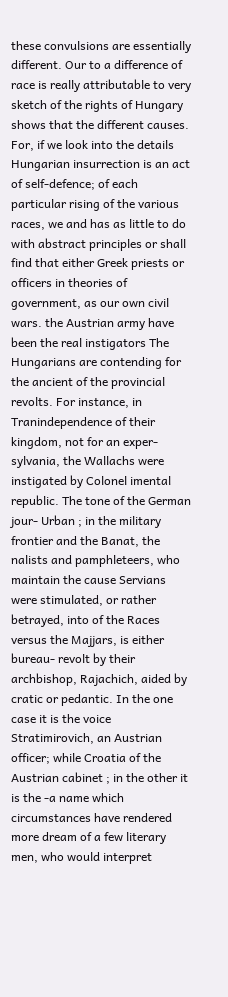these convulsions are essentially different. Our to a difference of race is really attributable to very sketch of the rights of Hungary shows that the different causes. For, if we look into the details Hungarian insurrection is an act of self-defence; of each particular rising of the various races, we and has as little to do with abstract principles or shall find that either Greek priests or officers in theories of government, as our own civil wars. the Austrian army have been the real instigators The Hungarians are contending for the ancient of the provincial revolts. For instance, in Tranindependence of their kingdom, not for an exper- sylvania, the Wallachs were instigated by Colonel imental republic. The tone of the German jour- Urban ; in the military frontier and the Banat, the nalists and pamphleteers, who maintain the cause Servians were stimulated, or rather betrayed, into of the Races versus the Majjars, is either bureau- revolt by their archbishop, Rajachich, aided by cratic or pedantic. In the one case it is the voice Stratimirovich, an Austrian officer; while Croatia of the Austrian cabinet ; in the other it is the -a name which circumstances have rendered more dream of a few literary men, who would interpret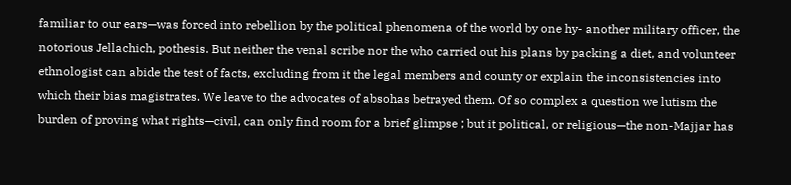familiar to our ears—was forced into rebellion by the political phenomena of the world by one hy- another military officer, the notorious Jellachich, pothesis. But neither the venal scribe nor the who carried out his plans by packing a diet, and volunteer ethnologist can abide the test of facts, excluding from it the legal members and county or explain the inconsistencies into which their bias magistrates. We leave to the advocates of absohas betrayed them. Of so complex a question we lutism the burden of proving what rights—civil, can only find room for a brief glimpse ; but it political, or religious—the non-Majjar has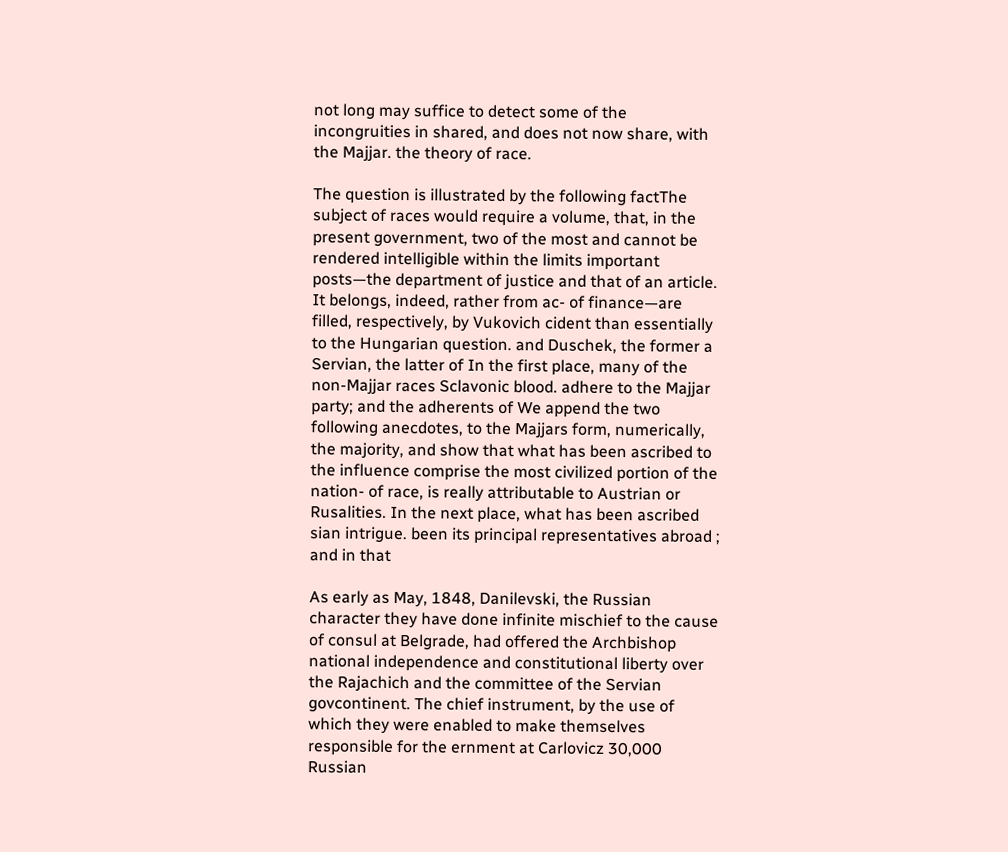not long may suffice to detect some of the incongruities in shared, and does not now share, with the Majjar. the theory of race.

The question is illustrated by the following factThe subject of races would require a volume, that, in the present government, two of the most and cannot be rendered intelligible within the limits important posts—the department of justice and that of an article. It belongs, indeed, rather from ac- of finance—are filled, respectively, by Vukovich cident than essentially to the Hungarian question. and Duschek, the former a Servian, the latter of In the first place, many of the non-Majjar races Sclavonic blood. adhere to the Majjar party; and the adherents of We append the two following anecdotes, to the Majjars form, numerically, the majority, and show that what has been ascribed to the influence comprise the most civilized portion of the nation- of race, is really attributable to Austrian or Rusalities. In the next place, what has been ascribed sian intrigue. been its principal representatives abroad ; and in that

As early as May, 1848, Danilevski, the Russian character they have done infinite mischief to the cause of consul at Belgrade, had offered the Archbishop national independence and constitutional liberty over the Rajachich and the committee of the Servian govcontinent. The chief instrument, by the use of which they were enabled to make themselves responsible for the ernment at Carlovicz 30,000 Russian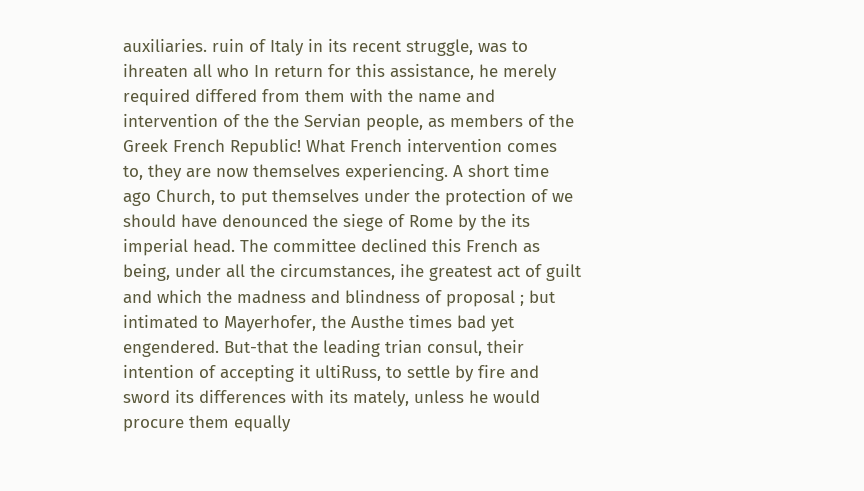auxiliaries. ruin of Italy in its recent struggle, was to ihreaten all who In return for this assistance, he merely required differed from them with the name and intervention of the the Servian people, as members of the Greek French Republic! What French intervention comes to, they are now themselves experiencing. A short time ago Church, to put themselves under the protection of we should have denounced the siege of Rome by the its imperial head. The committee declined this French as being, under all the circumstances, ihe greatest act of guilt and which the madness and blindness of proposal ; but intimated to Mayerhofer, the Austhe times bad yet engendered. But-that the leading trian consul, their intention of accepting it ultiRuss, to settle by fire and sword its differences with its mately, unless he would procure them equally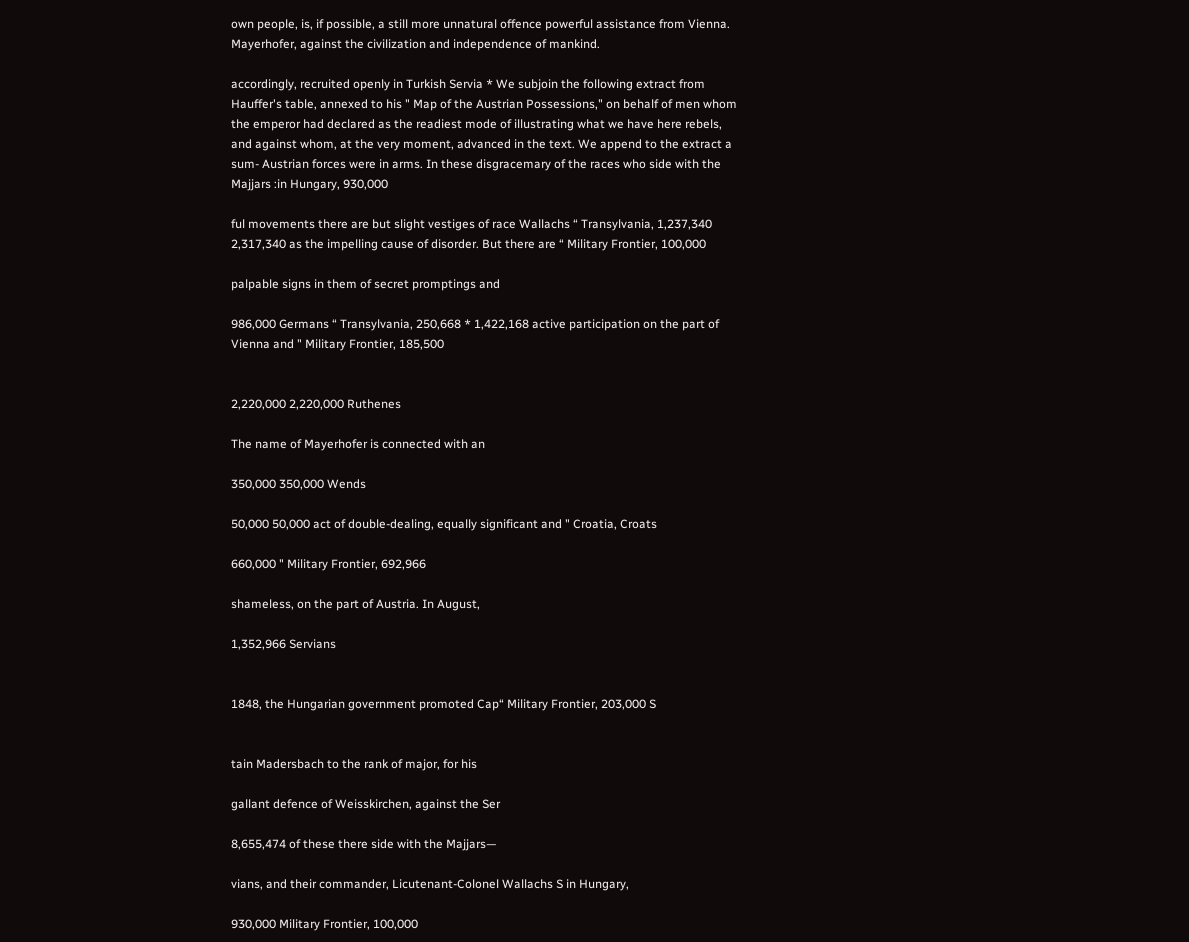own people, is, if possible, a still more unnatural offence powerful assistance from Vienna. Mayerhofer, against the civilization and independence of mankind.

accordingly, recruited openly in Turkish Servia * We subjoin the following extract from Hauffer's table, annexed to his " Map of the Austrian Possessions," on behalf of men whom the emperor had declared as the readiest mode of illustrating what we have here rebels, and against whom, at the very moment, advanced in the text. We append to the extract a sum- Austrian forces were in arms. In these disgracemary of the races who side with the Majjars :in Hungary, 930,000

ful movements there are but slight vestiges of race Wallachs “ Transylvania, 1,237,340 2,317,340 as the impelling cause of disorder. But there are “ Military Frontier, 100,000

palpable signs in them of secret promptings and

986,000 Germans “ Transylvania, 250,668 * 1,422,168 active participation on the part of Vienna and " Military Frontier, 185,500


2,220,000 2,220,000 Ruthenes

The name of Mayerhofer is connected with an

350,000 350,000 Wends

50,000 50,000 act of double-dealing, equally significant and " Croatia, Croats

660,000 " Military Frontier, 692,966

shameless, on the part of Austria. In August,

1,352,966 Servians


1848, the Hungarian government promoted Cap“ Military Frontier, 203,000 S


tain Madersbach to the rank of major, for his

gallant defence of Weisskirchen, against the Ser

8,655,474 of these there side with the Majjars—

vians, and their commander, Licutenant-Colonel Wallachs S in Hungary,

930,000 Military Frontier, 100,000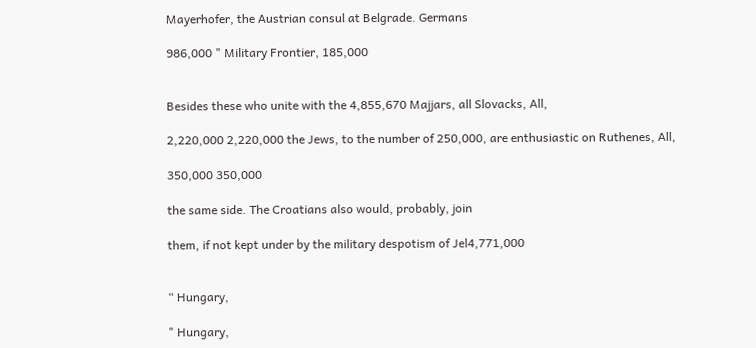Mayerhofer, the Austrian consul at Belgrade. Germans

986,000 " Military Frontier, 185,000


Besides these who unite with the 4,855,670 Majjars, all Slovacks, All,

2,220,000 2,220,000 the Jews, to the number of 250,000, are enthusiastic on Ruthenes, All,

350,000 350,000

the same side. The Croatians also would, probably, join

them, if not kept under by the military despotism of Jel4,771,000


“ Hungary,

" Hungary,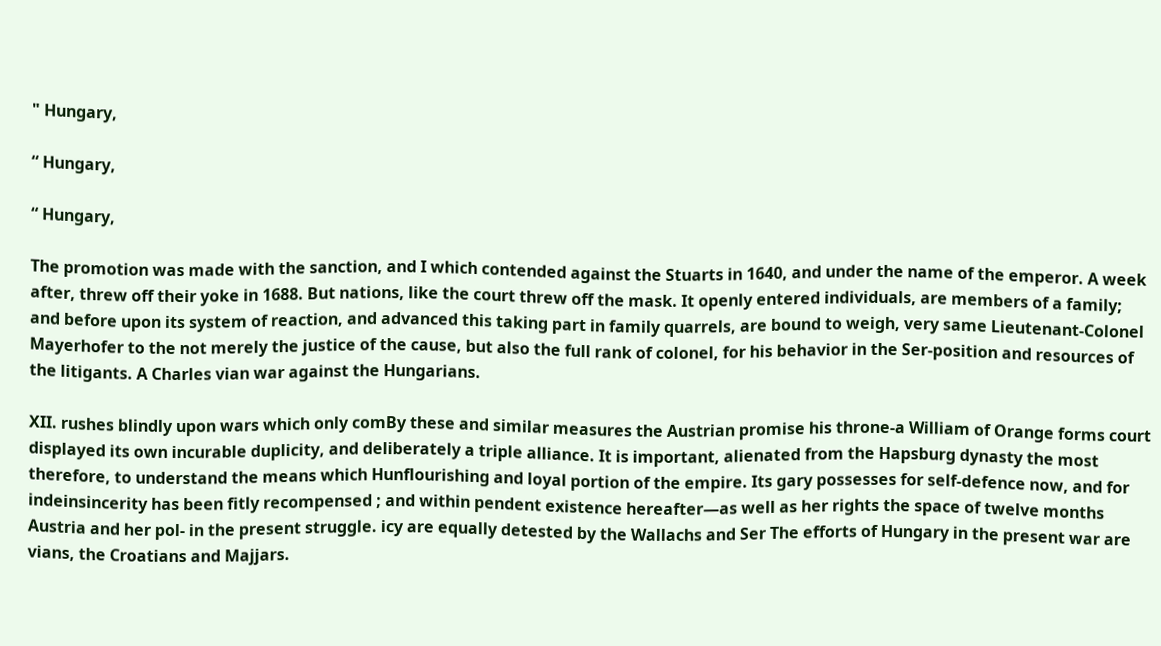" Hungary,

“ Hungary,

“ Hungary,

The promotion was made with the sanction, and I which contended against the Stuarts in 1640, and under the name of the emperor. A week after, threw off their yoke in 1688. But nations, like the court threw off the mask. It openly entered individuals, are members of a family; and before upon its system of reaction, and advanced this taking part in family quarrels, are bound to weigh, very same Lieutenant-Colonel Mayerhofer to the not merely the justice of the cause, but also the full rank of colonel, for his behavior in the Ser-position and resources of the litigants. A Charles vian war against the Hungarians.

XII. rushes blindly upon wars which only comBy these and similar measures the Austrian promise his throne-a William of Orange forms court displayed its own incurable duplicity, and deliberately a triple alliance. It is important, alienated from the Hapsburg dynasty the most therefore, to understand the means which Hunflourishing and loyal portion of the empire. Its gary possesses for self-defence now, and for indeinsincerity has been fitly recompensed ; and within pendent existence hereafter—as well as her rights the space of twelve months Austria and her pol- in the present struggle. icy are equally detested by the Wallachs and Ser The efforts of Hungary in the present war are vians, the Croatians and Majjars.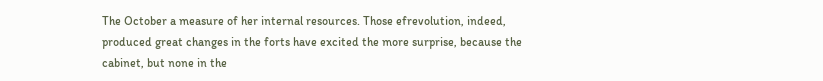The October a measure of her internal resources. Those efrevolution, indeed, produced great changes in the forts have excited the more surprise, because the cabinet, but none in the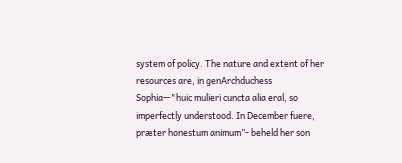system of policy. The nature and extent of her resources are, in genArchduchess Sophia—"huic mulieri cuncta alia eral, so imperfectly understood. In December fuere, præter honestum animum”- beheld her son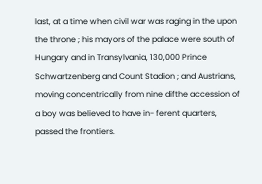last, at a time when civil war was raging in the upon the throne ; his mayors of the palace were south of Hungary and in Transylvania, 130,000 Prince Schwartzenberg and Count Stadion ; and Austrians, moving concentrically from nine difthe accession of a boy was believed to have in- ferent quarters, passed the frontiers.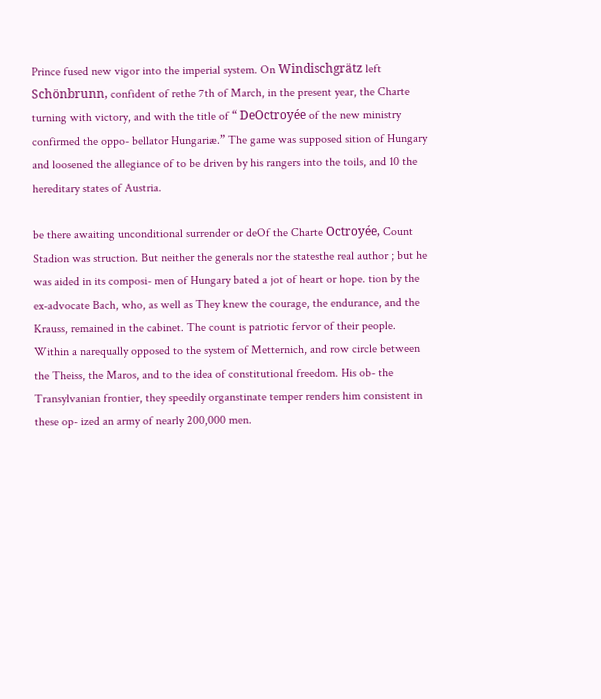Prince fused new vigor into the imperial system. On Windischgrätz left Schönbrunn, confident of rethe 7th of March, in the present year, the Charte turning with victory, and with the title of “ DeOctroyée of the new ministry confirmed the oppo- bellator Hungariæ.” The game was supposed sition of Hungary and loosened the allegiance of to be driven by his rangers into the toils, and 10 the hereditary states of Austria.

be there awaiting unconditional surrender or deOf the Charte Octroyée, Count Stadion was struction. But neither the generals nor the statesthe real author ; but he was aided in its composi- men of Hungary bated a jot of heart or hope. tion by the ex-advocate Bach, who, as well as They knew the courage, the endurance, and the Krauss, remained in the cabinet. The count is patriotic fervor of their people. Within a narequally opposed to the system of Metternich, and row circle between the Theiss, the Maros, and to the idea of constitutional freedom. His ob- the Transylvanian frontier, they speedily organstinate temper renders him consistent in these op- ized an army of nearly 200,000 men.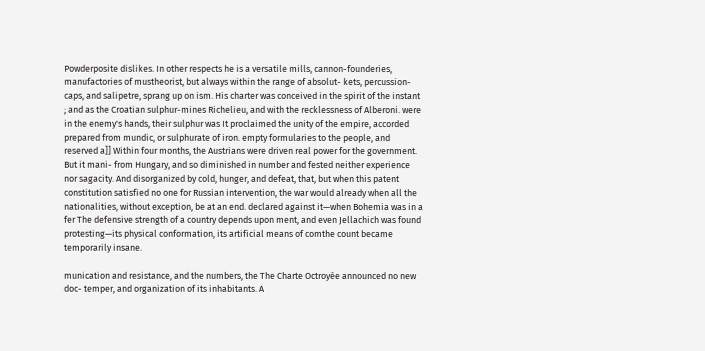Powderposite dislikes. In other respects he is a versatile mills, cannon-founderies, manufactories of mustheorist, but always within the range of absolut- kets, percussion-caps, and salipetre, sprang up on ism. His charter was conceived in the spirit of the instant ; and as the Croatian sulphur-mines Richelieu, and with the recklessness of Alberoni. were in the enemy's hands, their sulphur was It proclaimed the unity of the empire, accorded prepared from mundic, or sulphurate of iron. empty formularies to the people, and reserved a]] Within four months, the Austrians were driven real power for the government. But it mani- from Hungary, and so diminished in number and fested neither experience nor sagacity. And disorganized by cold, hunger, and defeat, that, but when this patent constitution satisfied no one for Russian intervention, the war would already when all the nationalities, without exception, be at an end. declared against it—when Bohemia was in a fer The defensive strength of a country depends upon ment, and even Jellachich was found protesting—its physical conformation, its artificial means of comthe count became temporarily insane.

munication and resistance, and the numbers, the The Charte Octroyée announced no new doc- temper, and organization of its inhabitants. A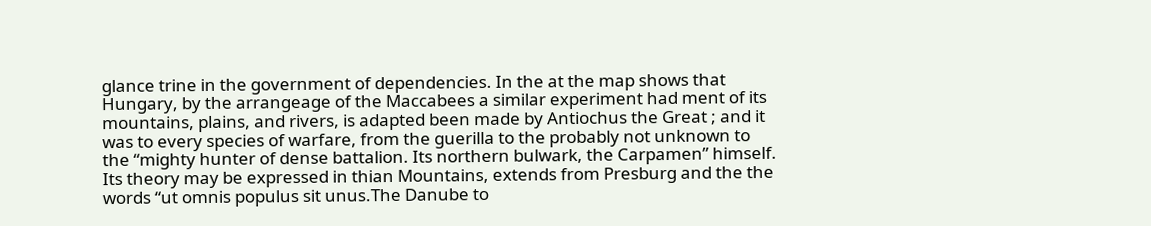glance trine in the government of dependencies. In the at the map shows that Hungary, by the arrangeage of the Maccabees a similar experiment had ment of its mountains, plains, and rivers, is adapted been made by Antiochus the Great ; and it was to every species of warfare, from the guerilla to the probably not unknown to the “mighty hunter of dense battalion. Its northern bulwark, the Carpamen” himself. Its theory may be expressed in thian Mountains, extends from Presburg and the the words “ut omnis populus sit unus.The Danube to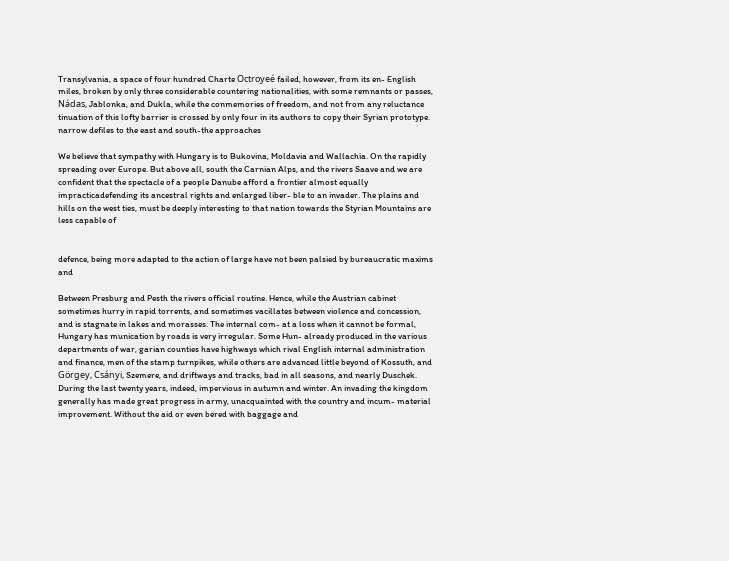Transylvania, a space of four hundred Charte Octroyeé failed, however, from its en- English miles, broken by only three considerable countering nationalities, with some remnants or passes, Nádas, Jablonka, and Dukla, while the conmemories of freedom, and not from any reluctance tinuation of this lofty barrier is crossed by only four in its authors to copy their Syrian prototype. narrow defiles to the east and south-the approaches

We believe that sympathy with Hungary is to Bukovina, Moldavia and Wallachia. On the rapidly spreading over Europe. But above all, south the Carnian Alps, and the rivers Saave and we are confident that the spectacle of a people Danube afford a frontier almost equally impracticadefending its ancestral rights and enlarged liber- ble to an invader. The plains and hills on the west ties, must be deeply interesting to that nation towards the Styrian Mountains are less capable of


defence, being more adapted to the action of large have not been palsied by bureaucratic maxims and

Between Presburg and Pesth the rivers official routine. Hence, while the Austrian cabinet sometimes hurry in rapid torrents, and sometimes vacillates between violence and concession, and is stagnate in lakes and morasses. The internal com- at a loss when it cannot be formal, Hungary has munication by roads is very irregular. Some Hun- already produced in the various departments of war, garian counties have highways which rival English internal administration and finance, men of the stamp turnpikes, while others are advanced little beyond of Kossuth, and Görgey, Csányi, Szemere, and driftways and tracks, bad in all seasons, and nearly Duschek. During the last twenty years, indeed, impervious in autumn and winter. An invading the kingdom generally has made great progress in army, unacquainted with the country and incum- material improvement. Without the aid or even bered with baggage and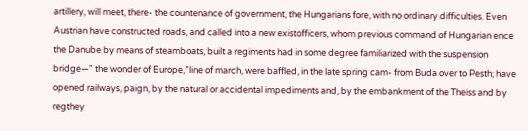artillery, will meet, there- the countenance of government, the Hungarians fore, with no ordinary difficulties. Even Austrian have constructed roads, and called into a new existofficers, whom previous command of Hungarian ence the Danube by means of steamboats, built a regiments had in some degree familiarized with the suspension bridge—" the wonder of Europe,”line of march, were baffled, in the late spring cam- from Buda over to Pesth; have opened railways, paign, by the natural or accidental impediments and, by the embankment of the Theiss and by regthey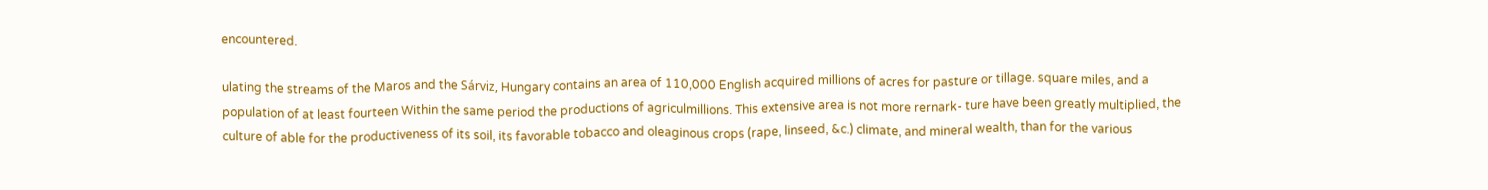encountered.

ulating the streams of the Maros and the Sárviz, Hungary contains an area of 110,000 English acquired millions of acres for pasture or tillage. square miles, and a population of at least fourteen Within the same period the productions of agriculmillions. This extensive area is not more rernark- ture have been greatly multiplied, the culture of able for the productiveness of its soil, its favorable tobacco and oleaginous crops (rape, linseed, &c.) climate, and mineral wealth, than for the various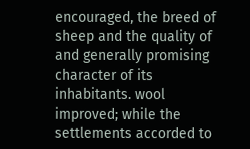encouraged, the breed of sheep and the quality of and generally promising character of its inhabitants. wool improved; while the settlements accorded to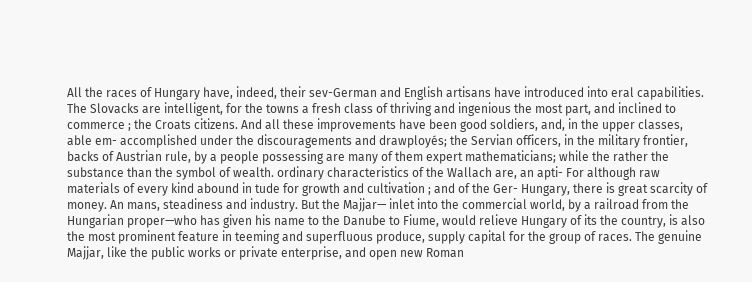All the races of Hungary have, indeed, their sev-German and English artisans have introduced into eral capabilities. The Slovacks are intelligent, for the towns a fresh class of thriving and ingenious the most part, and inclined to commerce ; the Croats citizens. And all these improvements have been good soldiers, and, in the upper classes, able em- accomplished under the discouragements and drawployés; the Servian officers, in the military frontier, backs of Austrian rule, by a people possessing are many of them expert mathematicians; while the rather the substance than the symbol of wealth. ordinary characteristics of the Wallach are, an apti- For although raw materials of every kind abound in tude for growth and cultivation ; and of the Ger- Hungary, there is great scarcity of money. An mans, steadiness and industry. But the Majjar— inlet into the commercial world, by a railroad from the Hungarian proper—who has given his name to the Danube to Fiume, would relieve Hungary of its the country, is also the most prominent feature in teeming and superfluous produce, supply capital for the group of races. The genuine Majjar, like the public works or private enterprise, and open new Roman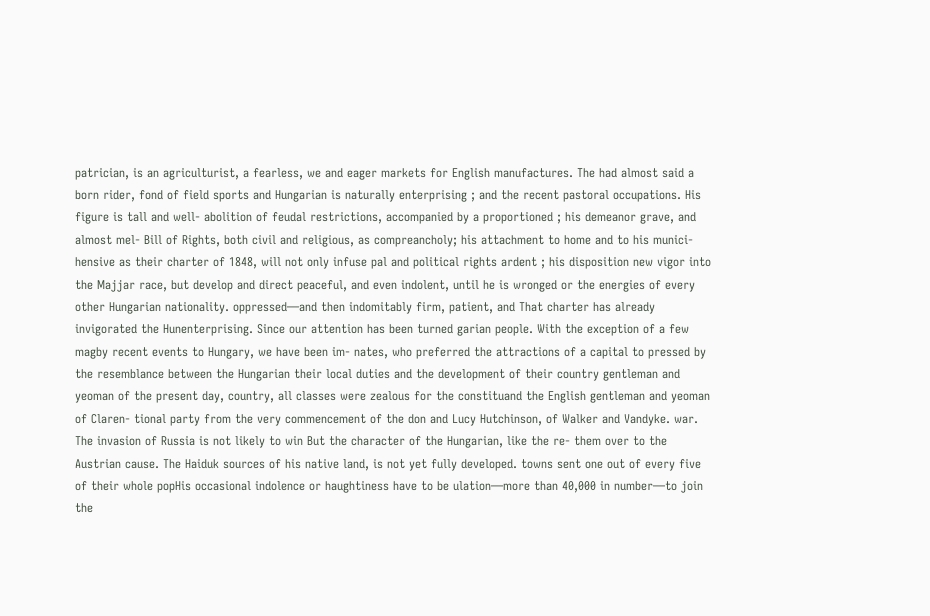patrician, is an agriculturist, a fearless, we and eager markets for English manufactures. The had almost said a born rider, fond of field sports and Hungarian is naturally enterprising ; and the recent pastoral occupations. His figure is tall and well- abolition of feudal restrictions, accompanied by a proportioned ; his demeanor grave, and almost mel- Bill of Rights, both civil and religious, as compreancholy; his attachment to home and to his munici- hensive as their charter of 1848, will not only infuse pal and political rights ardent ; his disposition new vigor into the Majjar race, but develop and direct peaceful, and even indolent, until he is wronged or the energies of every other Hungarian nationality. oppressed—and then indomitably firm, patient, and That charter has already invigorated the Hunenterprising. Since our attention has been turned garian people. With the exception of a few magby recent events to Hungary, we have been im- nates, who preferred the attractions of a capital to pressed by the resemblance between the Hungarian their local duties and the development of their country gentleman and yeoman of the present day, country, all classes were zealous for the constituand the English gentleman and yeoman of Claren- tional party from the very commencement of the don and Lucy Hutchinson, of Walker and Vandyke. war. The invasion of Russia is not likely to win But the character of the Hungarian, like the re- them over to the Austrian cause. The Haiduk sources of his native land, is not yet fully developed. towns sent one out of every five of their whole popHis occasional indolence or haughtiness have to be ulation—more than 40,000 in number—to join the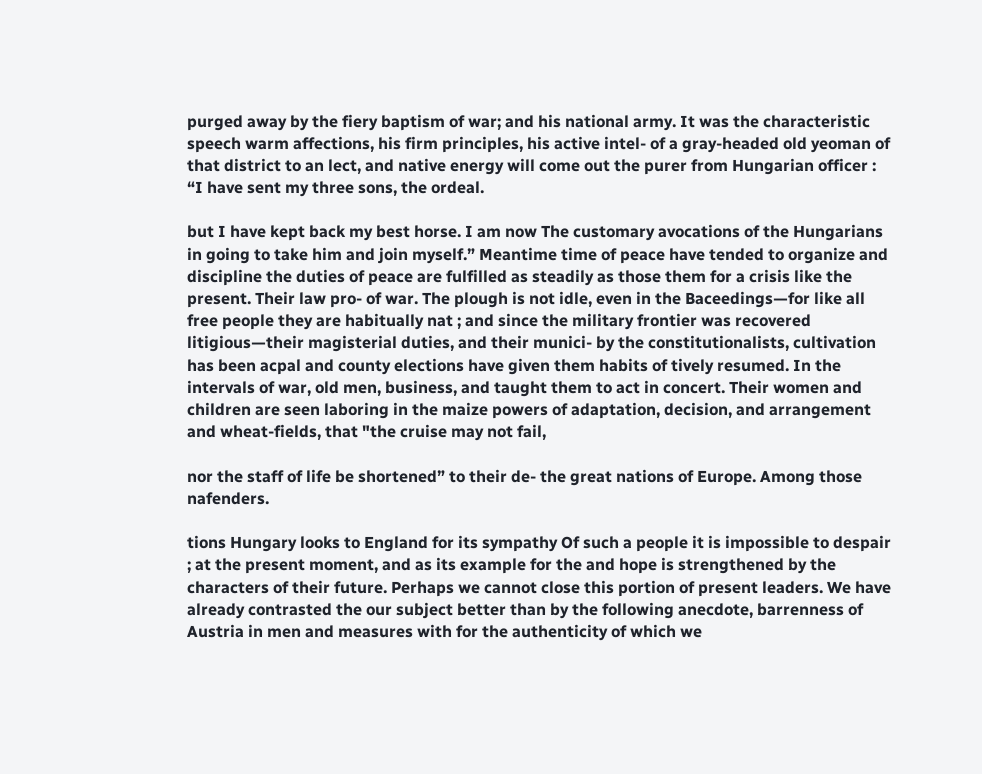purged away by the fiery baptism of war; and his national army. It was the characteristic speech warm affections, his firm principles, his active intel- of a gray-headed old yeoman of that district to an lect, and native energy will come out the purer from Hungarian officer : “I have sent my three sons, the ordeal.

but I have kept back my best horse. I am now The customary avocations of the Hungarians in going to take him and join myself.” Meantime time of peace have tended to organize and discipline the duties of peace are fulfilled as steadily as those them for a crisis like the present. Their law pro- of war. The plough is not idle, even in the Baceedings—for like all free people they are habitually nat ; and since the military frontier was recovered litigious—their magisterial duties, and their munici- by the constitutionalists, cultivation has been acpal and county elections have given them habits of tively resumed. In the intervals of war, old men, business, and taught them to act in concert. Their women and children are seen laboring in the maize powers of adaptation, decision, and arrangement and wheat-fields, that "the cruise may not fail,

nor the staff of life be shortened” to their de- the great nations of Europe. Among those nafenders.

tions Hungary looks to England for its sympathy Of such a people it is impossible to despair ; at the present moment, and as its example for the and hope is strengthened by the characters of their future. Perhaps we cannot close this portion of present leaders. We have already contrasted the our subject better than by the following anecdote, barrenness of Austria in men and measures with for the authenticity of which we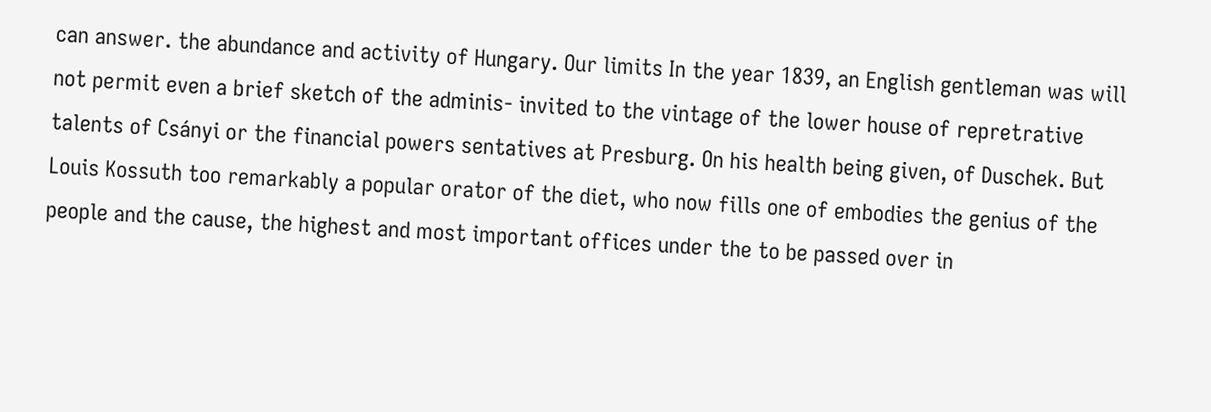can answer. the abundance and activity of Hungary. Our limits In the year 1839, an English gentleman was will not permit even a brief sketch of the adminis- invited to the vintage of the lower house of repretrative talents of Csányi or the financial powers sentatives at Presburg. On his health being given, of Duschek. But Louis Kossuth too remarkably a popular orator of the diet, who now fills one of embodies the genius of the people and the cause, the highest and most important offices under the to be passed over in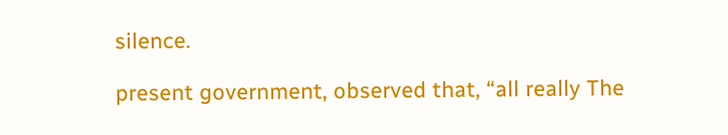silence.

present government, observed that, “all really The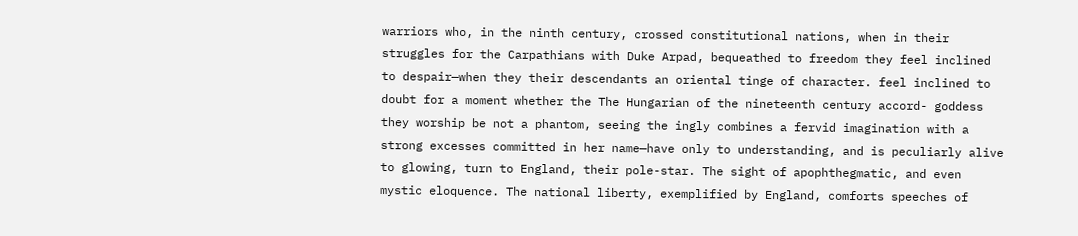warriors who, in the ninth century, crossed constitutional nations, when in their struggles for the Carpathians with Duke Arpad, bequeathed to freedom they feel inclined to despair—when they their descendants an oriental tinge of character. feel inclined to doubt for a moment whether the The Hungarian of the nineteenth century accord- goddess they worship be not a phantom, seeing the ingly combines a fervid imagination with a strong excesses committed in her name—have only to understanding, and is peculiarly alive to glowing, turn to England, their pole-star. The sight of apophthegmatic, and even mystic eloquence. The national liberty, exemplified by England, comforts speeches of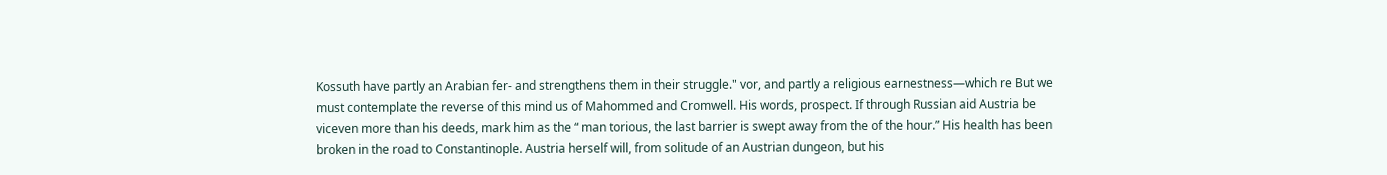Kossuth have partly an Arabian fer- and strengthens them in their struggle." vor, and partly a religious earnestness—which re But we must contemplate the reverse of this mind us of Mahommed and Cromwell. His words, prospect. If through Russian aid Austria be viceven more than his deeds, mark him as the “ man torious, the last barrier is swept away from the of the hour.” His health has been broken in the road to Constantinople. Austria herself will, from solitude of an Austrian dungeon, but his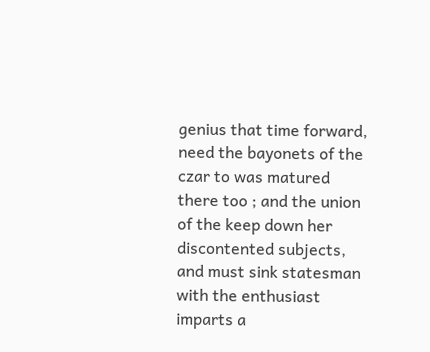genius that time forward, need the bayonets of the czar to was matured there too ; and the union of the keep down her discontented subjects, and must sink statesman with the enthusiast imparts a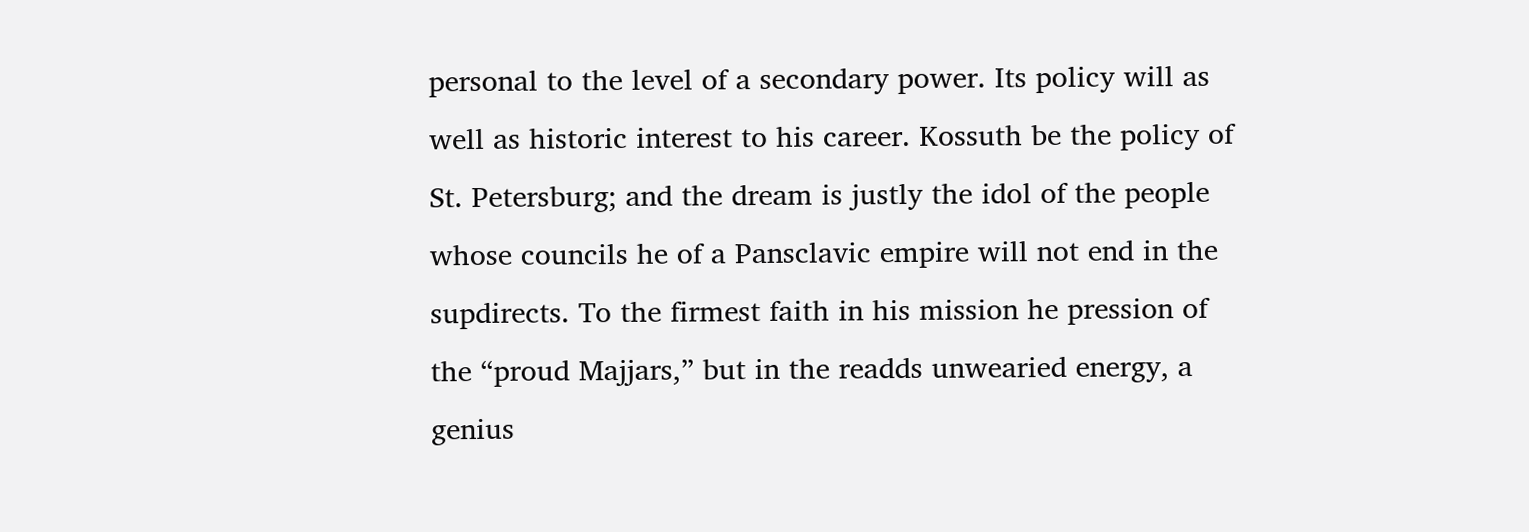personal to the level of a secondary power. Its policy will as well as historic interest to his career. Kossuth be the policy of St. Petersburg; and the dream is justly the idol of the people whose councils he of a Pansclavic empire will not end in the supdirects. To the firmest faith in his mission he pression of the “proud Majjars,” but in the readds unwearied energy, a genius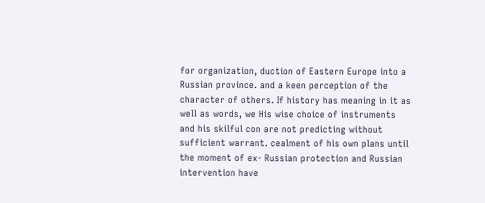for organization, duction of Eastern Europe into a Russian province. and a keen perception of the character of others. If history has meaning in it as well as words, we His wise choice of instruments and his skilful con are not predicting without sufficient warrant. cealment of his own plans until the moment of ex- Russian protection and Russian intervention have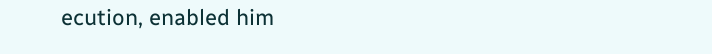ecution, enabled him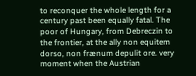to reconquer the whole length for a century past been equally fatal. The poor of Hungary, from Debreczin to the frontier, at the ally non equitem dorso, non frænum depulit ore. very moment when the Austrian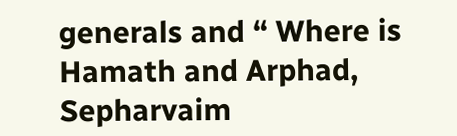generals and “ Where is Hamath and Arphad, Sepharvaim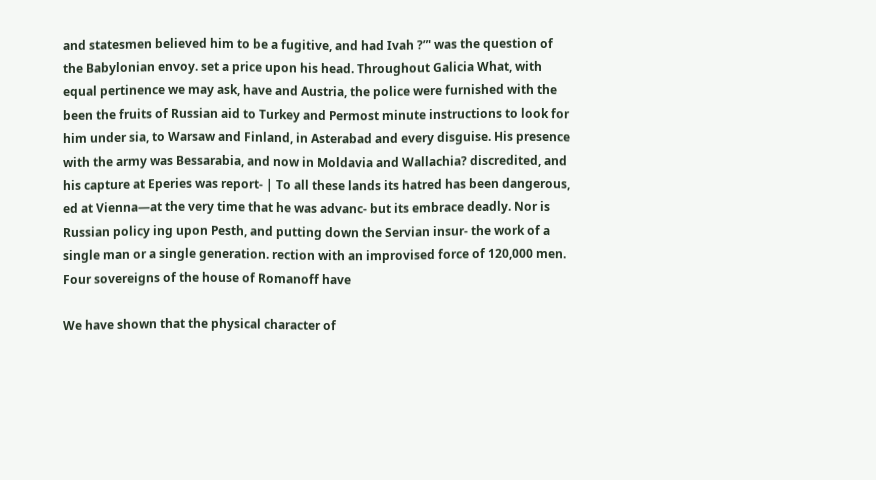and statesmen believed him to be a fugitive, and had Ivah ?”' was the question of the Babylonian envoy. set a price upon his head. Throughout Galicia What, with equal pertinence we may ask, have and Austria, the police were furnished with the been the fruits of Russian aid to Turkey and Permost minute instructions to look for him under sia, to Warsaw and Finland, in Asterabad and every disguise. His presence with the army was Bessarabia, and now in Moldavia and Wallachia? discredited, and his capture at Eperies was report- | To all these lands its hatred has been dangerous, ed at Vienna—at the very time that he was advanc- but its embrace deadly. Nor is Russian policy ing upon Pesth, and putting down the Servian insur- the work of a single man or a single generation. rection with an improvised force of 120,000 men. Four sovereigns of the house of Romanoff have

We have shown that the physical character of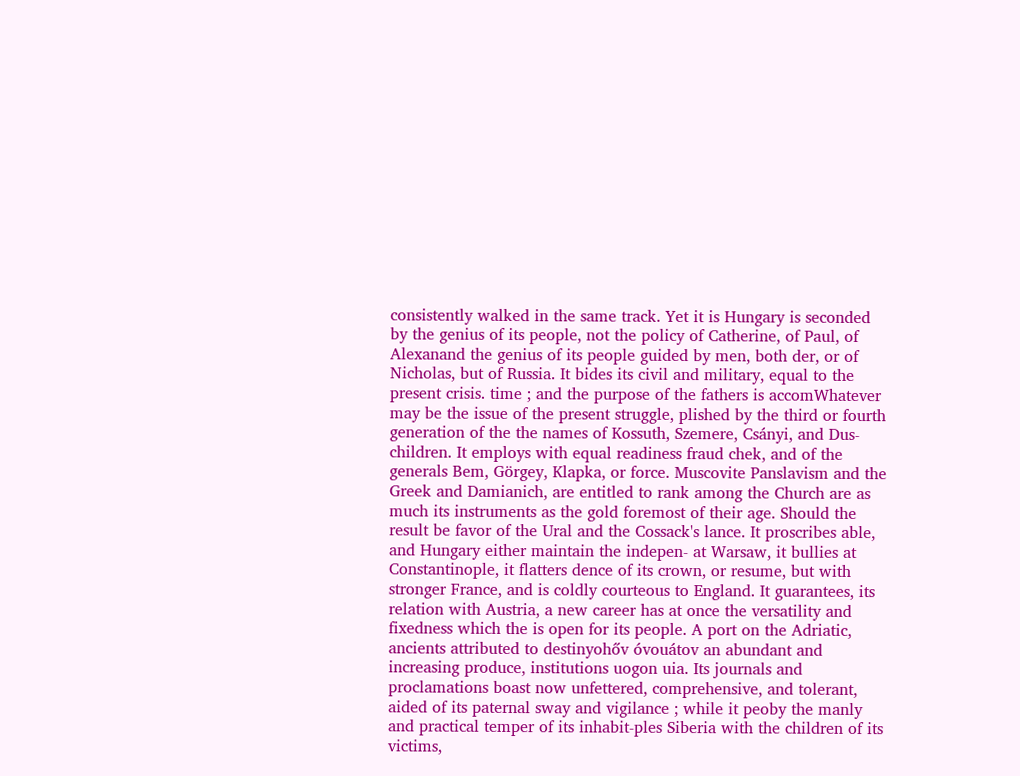consistently walked in the same track. Yet it is Hungary is seconded by the genius of its people, not the policy of Catherine, of Paul, of Alexanand the genius of its people guided by men, both der, or of Nicholas, but of Russia. It bides its civil and military, equal to the present crisis. time ; and the purpose of the fathers is accomWhatever may be the issue of the present struggle, plished by the third or fourth generation of the the names of Kossuth, Szemere, Csányi, and Dus- children. It employs with equal readiness fraud chek, and of the generals Bem, Görgey, Klapka, or force. Muscovite Panslavism and the Greek and Damianich, are entitled to rank among the Church are as much its instruments as the gold foremost of their age. Should the result be favor of the Ural and the Cossack's lance. It proscribes able, and Hungary either maintain the indepen- at Warsaw, it bullies at Constantinople, it flatters dence of its crown, or resume, but with stronger France, and is coldly courteous to England. It guarantees, its relation with Austria, a new career has at once the versatility and fixedness which the is open for its people. A port on the Adriatic, ancients attributed to destinyohőv óvouátov an abundant and increasing produce, institutions uogon uia. Its journals and proclamations boast now unfettered, comprehensive, and tolerant, aided of its paternal sway and vigilance ; while it peoby the manly and practical temper of its inhabit-ples Siberia with the children of its victims,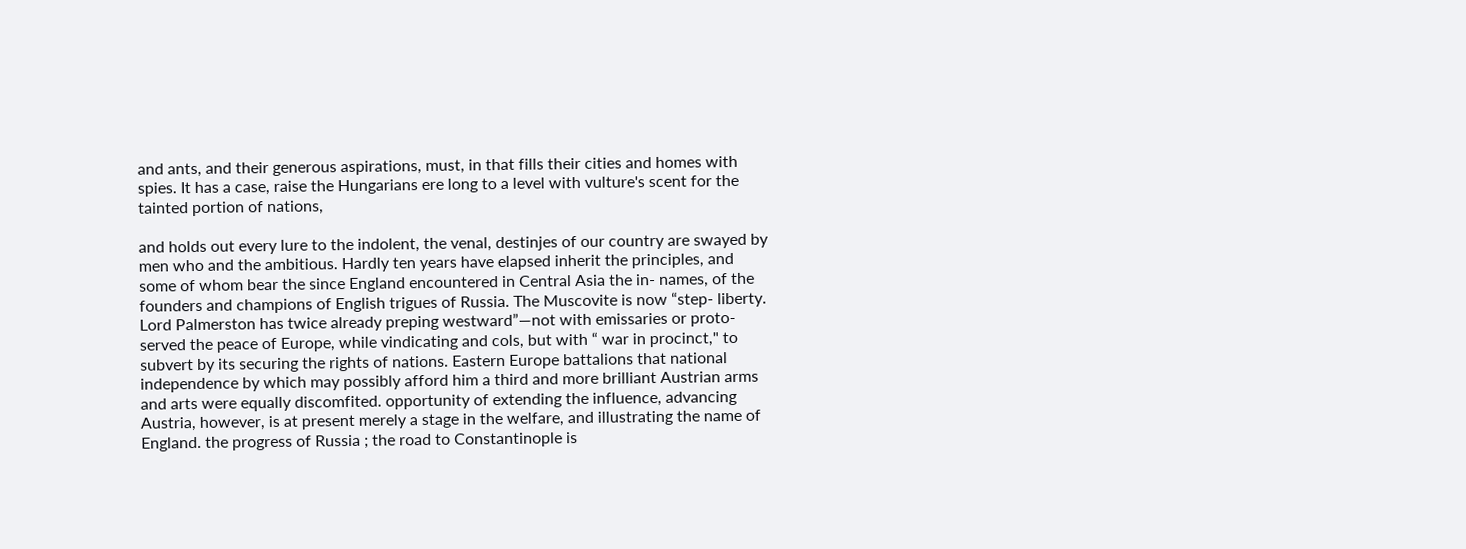and ants, and their generous aspirations, must, in that fills their cities and homes with spies. It has a case, raise the Hungarians ere long to a level with vulture's scent for the tainted portion of nations,

and holds out every lure to the indolent, the venal, destinjes of our country are swayed by men who and the ambitious. Hardly ten years have elapsed inherit the principles, and some of whom bear the since England encountered in Central Asia the in- names, of the founders and champions of English trigues of Russia. The Muscovite is now “step- liberty. Lord Palmerston has twice already preping westward”—not with emissaries or proto- served the peace of Europe, while vindicating and cols, but with “ war in procinct," to subvert by its securing the rights of nations. Eastern Europe battalions that national independence by which may possibly afford him a third and more brilliant Austrian arms and arts were equally discomfited. opportunity of extending the influence, advancing Austria, however, is at present merely a stage in the welfare, and illustrating the name of England. the progress of Russia ; the road to Constantinople is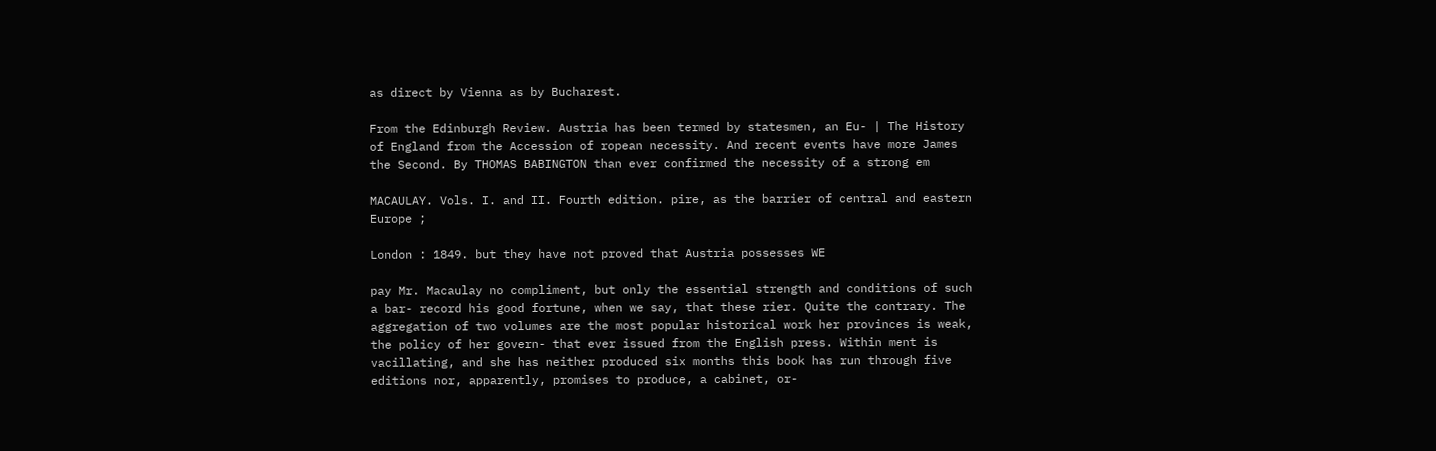as direct by Vienna as by Bucharest.

From the Edinburgh Review. Austria has been termed by statesmen, an Eu- | The History of England from the Accession of ropean necessity. And recent events have more James the Second. By THOMAS BABINGTON than ever confirmed the necessity of a strong em

MACAULAY. Vols. I. and II. Fourth edition. pire, as the barrier of central and eastern Europe ;

London : 1849. but they have not proved that Austria possesses WE

pay Mr. Macaulay no compliment, but only the essential strength and conditions of such a bar- record his good fortune, when we say, that these rier. Quite the contrary. The aggregation of two volumes are the most popular historical work her provinces is weak, the policy of her govern- that ever issued from the English press. Within ment is vacillating, and she has neither produced six months this book has run through five editions nor, apparently, promises to produce, a cabinet, or-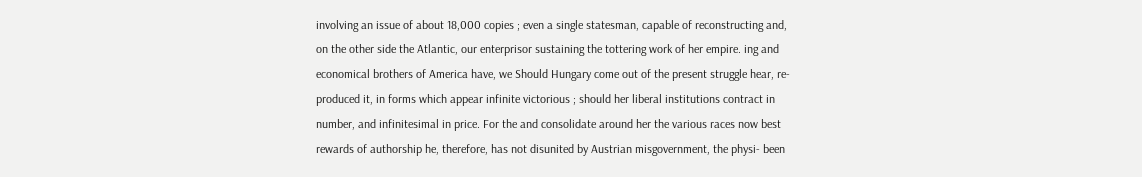involving an issue of about 18,000 copies ; even a single statesman, capable of reconstructing and, on the other side the Atlantic, our enterprisor sustaining the tottering work of her empire. ing and economical brothers of America have, we Should Hungary come out of the present struggle hear, re-produced it, in forms which appear infinite victorious ; should her liberal institutions contract in number, and infinitesimal in price. For the and consolidate around her the various races now best rewards of authorship he, therefore, has not disunited by Austrian misgovernment, the physi- been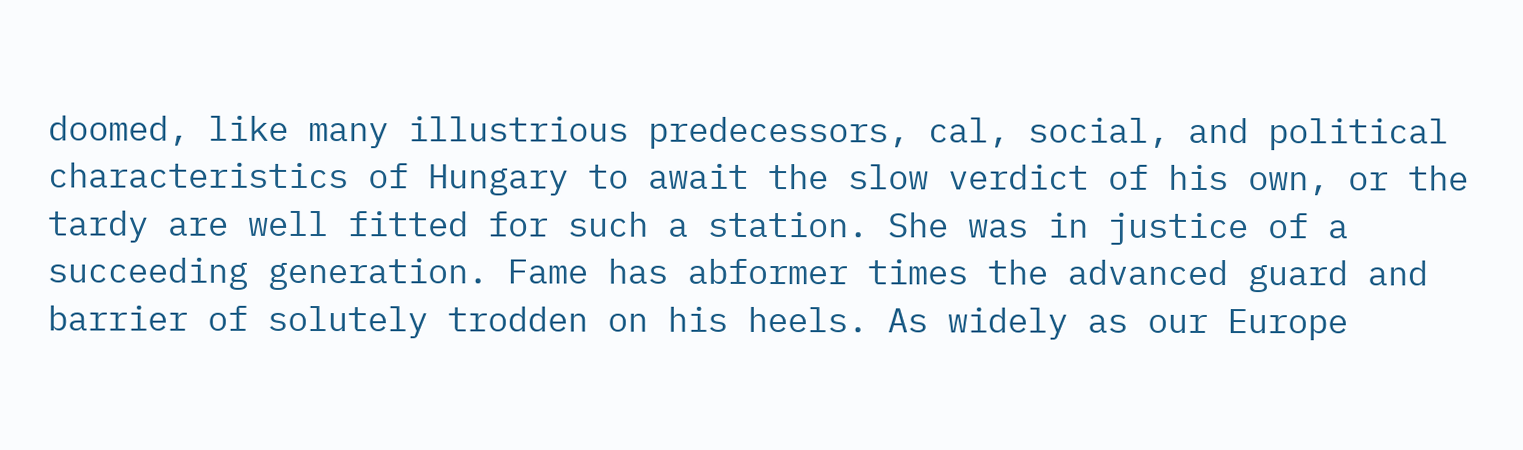doomed, like many illustrious predecessors, cal, social, and political characteristics of Hungary to await the slow verdict of his own, or the tardy are well fitted for such a station. She was in justice of a succeeding generation. Fame has abformer times the advanced guard and barrier of solutely trodden on his heels. As widely as our Europe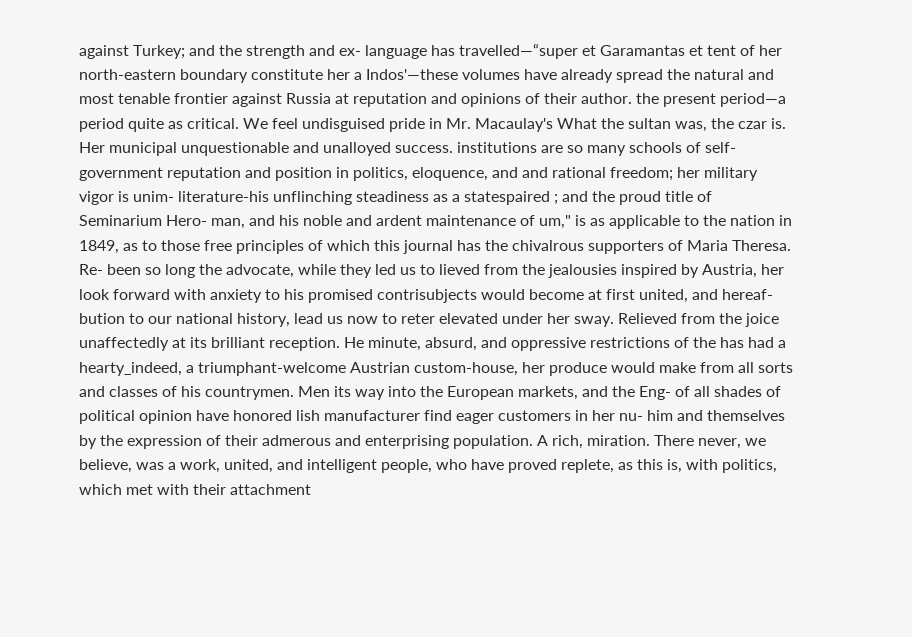against Turkey; and the strength and ex- language has travelled—“super et Garamantas et tent of her north-eastern boundary constitute her a Indos'—these volumes have already spread the natural and most tenable frontier against Russia at reputation and opinions of their author. the present period—a period quite as critical. We feel undisguised pride in Mr. Macaulay's What the sultan was, the czar is. Her municipal unquestionable and unalloyed success. institutions are so many schools of self-government reputation and position in politics, eloquence, and and rational freedom; her military vigor is unim- literature-his unflinching steadiness as a statespaired ; and the proud title of Seminarium Hero- man, and his noble and ardent maintenance of um," is as applicable to the nation in 1849, as to those free principles of which this journal has the chivalrous supporters of Maria Theresa. Re- been so long the advocate, while they led us to lieved from the jealousies inspired by Austria, her look forward with anxiety to his promised contrisubjects would become at first united, and hereaf-bution to our national history, lead us now to reter elevated under her sway. Relieved from the joice unaffectedly at its brilliant reception. He minute, absurd, and oppressive restrictions of the has had a hearty_indeed, a triumphant-welcome Austrian custom-house, her produce would make from all sorts and classes of his countrymen. Men its way into the European markets, and the Eng- of all shades of political opinion have honored lish manufacturer find eager customers in her nu- him and themselves by the expression of their admerous and enterprising population. A rich, miration. There never, we believe, was a work, united, and intelligent people, who have proved replete, as this is, with politics, which met with their attachment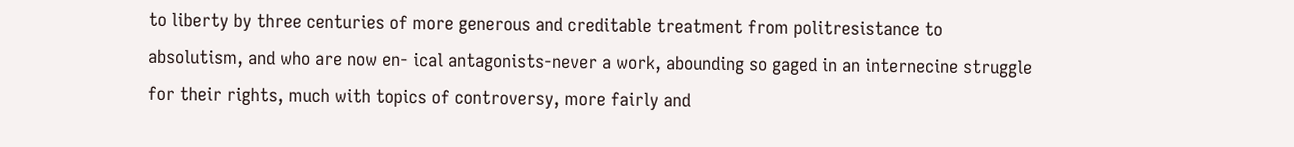to liberty by three centuries of more generous and creditable treatment from politresistance to absolutism, and who are now en- ical antagonists-never a work, abounding so gaged in an internecine struggle for their rights, much with topics of controversy, more fairly and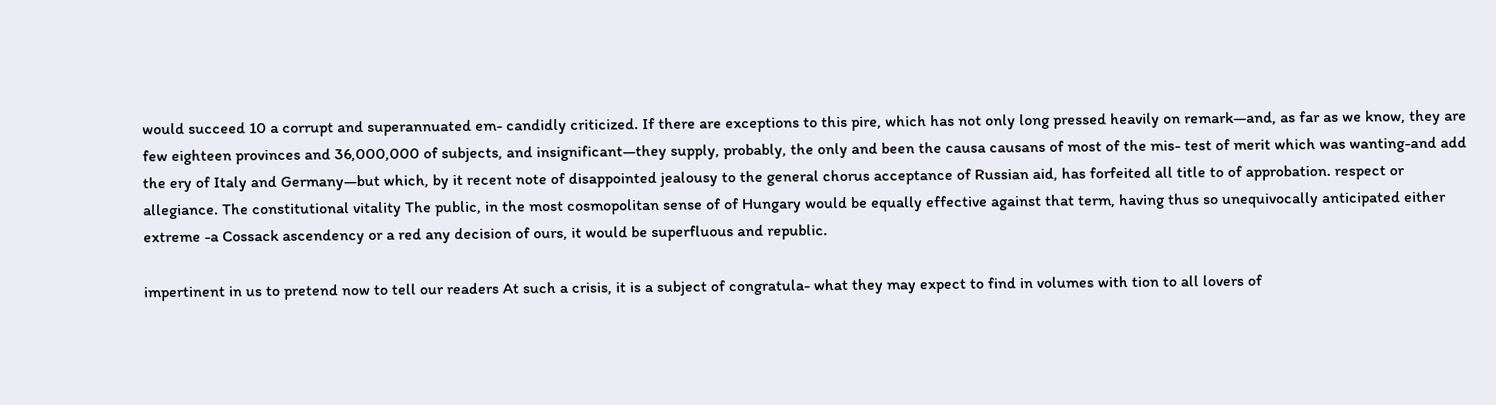would succeed 10 a corrupt and superannuated em- candidly criticized. If there are exceptions to this pire, which has not only long pressed heavily on remark—and, as far as we know, they are few eighteen provinces and 36,000,000 of subjects, and insignificant—they supply, probably, the only and been the causa causans of most of the mis- test of merit which was wanting-and add the ery of Italy and Germany—but which, by it recent note of disappointed jealousy to the general chorus acceptance of Russian aid, has forfeited all title to of approbation. respect or allegiance. The constitutional vitality The public, in the most cosmopolitan sense of of Hungary would be equally effective against that term, having thus so unequivocally anticipated either extreme -a Cossack ascendency or a red any decision of ours, it would be superfluous and republic.

impertinent in us to pretend now to tell our readers At such a crisis, it is a subject of congratula- what they may expect to find in volumes with tion to all lovers of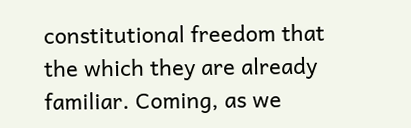constitutional freedom that the which they are already familiar. Coming, as we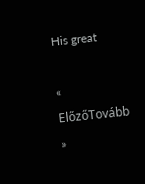His great

« ElőzőTovább »